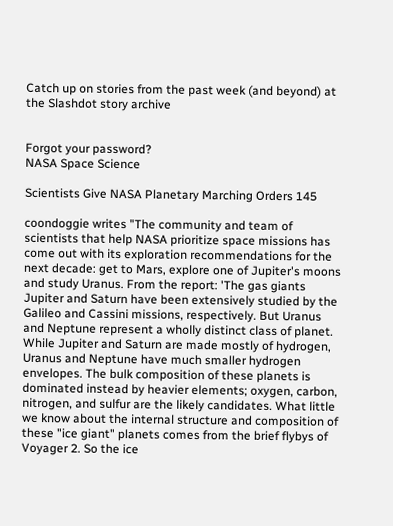Catch up on stories from the past week (and beyond) at the Slashdot story archive


Forgot your password?
NASA Space Science

Scientists Give NASA Planetary Marching Orders 145

coondoggie writes "The community and team of scientists that help NASA prioritize space missions has come out with its exploration recommendations for the next decade: get to Mars, explore one of Jupiter's moons and study Uranus. From the report: 'The gas giants Jupiter and Saturn have been extensively studied by the Galileo and Cassini missions, respectively. But Uranus and Neptune represent a wholly distinct class of planet. While Jupiter and Saturn are made mostly of hydrogen, Uranus and Neptune have much smaller hydrogen envelopes. The bulk composition of these planets is dominated instead by heavier elements; oxygen, carbon, nitrogen, and sulfur are the likely candidates. What little we know about the internal structure and composition of these "ice giant" planets comes from the brief flybys of Voyager 2. So the ice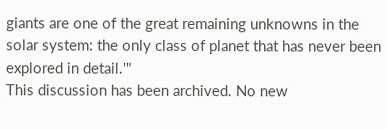giants are one of the great remaining unknowns in the solar system: the only class of planet that has never been explored in detail.'"
This discussion has been archived. No new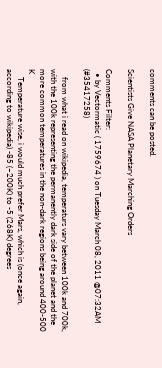comments can be posted.

Scientists Give NASA Planetary Marching Orders

Comments Filter:
  • by Vectormatic ( 1759674 ) on Tuesday March 08, 2011 @07:32AM (#35417258)

    from what i read on wikipedia, temperaturs vary between 100k and 700k, with the 100k representing the permanently dark side of the planet and the more common temperatures in the non-dark regions being around 400-500 K
    Temperature wise, i would much prefer Mars, which is (once again, according to wikipedia) -85 (~200K) to -5 (268K) degrees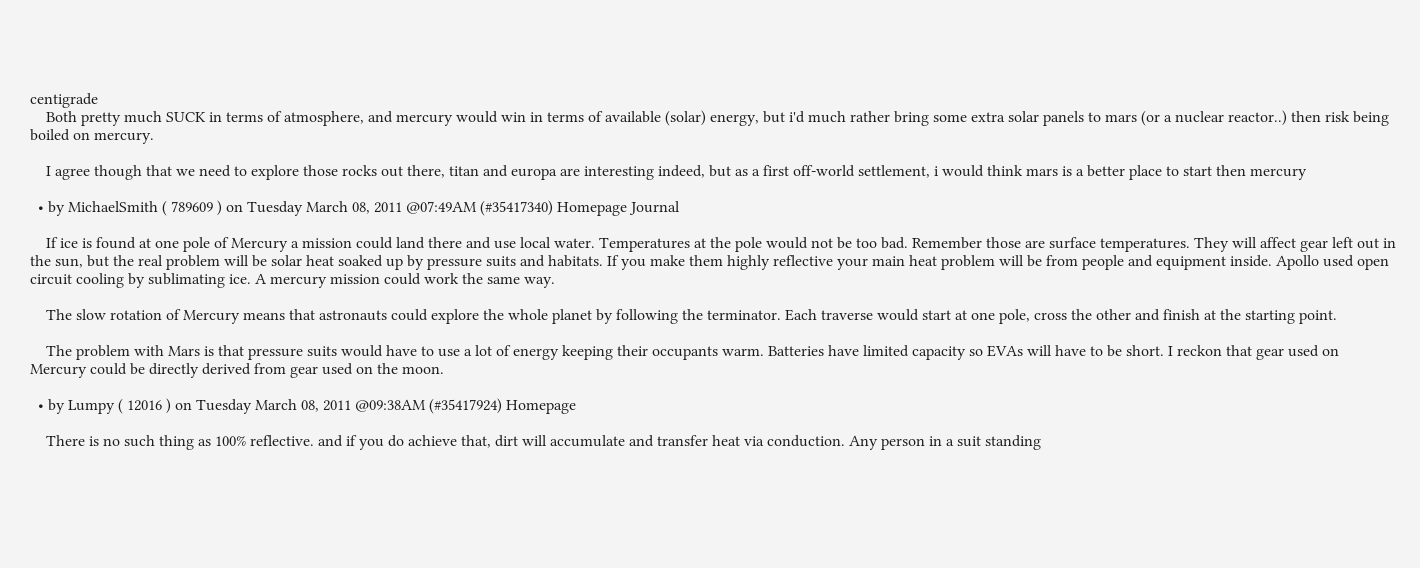centigrade
    Both pretty much SUCK in terms of atmosphere, and mercury would win in terms of available (solar) energy, but i'd much rather bring some extra solar panels to mars (or a nuclear reactor..) then risk being boiled on mercury.

    I agree though that we need to explore those rocks out there, titan and europa are interesting indeed, but as a first off-world settlement, i would think mars is a better place to start then mercury

  • by MichaelSmith ( 789609 ) on Tuesday March 08, 2011 @07:49AM (#35417340) Homepage Journal

    If ice is found at one pole of Mercury a mission could land there and use local water. Temperatures at the pole would not be too bad. Remember those are surface temperatures. They will affect gear left out in the sun, but the real problem will be solar heat soaked up by pressure suits and habitats. If you make them highly reflective your main heat problem will be from people and equipment inside. Apollo used open circuit cooling by sublimating ice. A mercury mission could work the same way.

    The slow rotation of Mercury means that astronauts could explore the whole planet by following the terminator. Each traverse would start at one pole, cross the other and finish at the starting point.

    The problem with Mars is that pressure suits would have to use a lot of energy keeping their occupants warm. Batteries have limited capacity so EVAs will have to be short. I reckon that gear used on Mercury could be directly derived from gear used on the moon.

  • by Lumpy ( 12016 ) on Tuesday March 08, 2011 @09:38AM (#35417924) Homepage

    There is no such thing as 100% reflective. and if you do achieve that, dirt will accumulate and transfer heat via conduction. Any person in a suit standing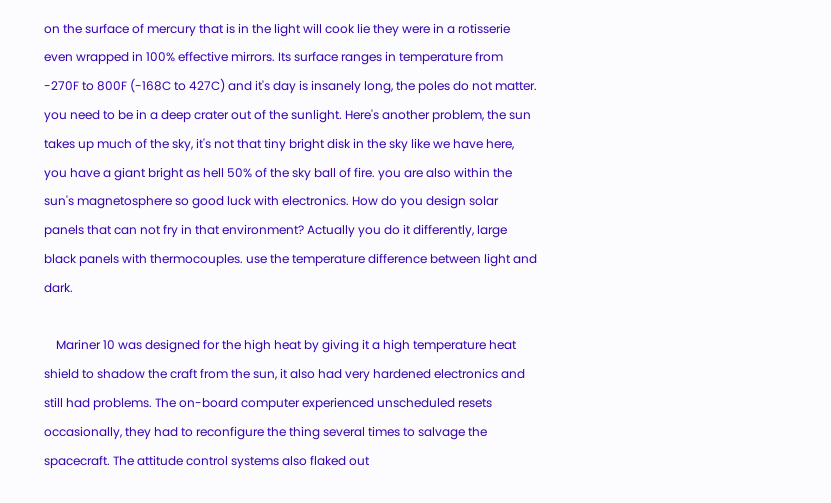on the surface of mercury that is in the light will cook lie they were in a rotisserie even wrapped in 100% effective mirrors. Its surface ranges in temperature from -270F to 800F (-168C to 427C) and it's day is insanely long, the poles do not matter. you need to be in a deep crater out of the sunlight. Here's another problem, the sun takes up much of the sky, it's not that tiny bright disk in the sky like we have here, you have a giant bright as hell 50% of the sky ball of fire. you are also within the sun's magnetosphere so good luck with electronics. How do you design solar panels that can not fry in that environment? Actually you do it differently, large black panels with thermocouples. use the temperature difference between light and dark.

    Mariner 10 was designed for the high heat by giving it a high temperature heat shield to shadow the craft from the sun, it also had very hardened electronics and still had problems. The on-board computer experienced unscheduled resets occasionally, they had to reconfigure the thing several times to salvage the spacecraft. The attitude control systems also flaked out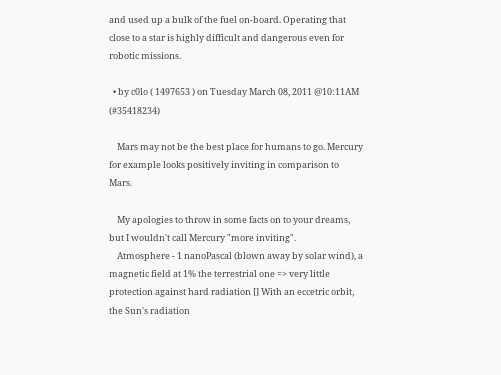and used up a bulk of the fuel on-board. Operating that close to a star is highly difficult and dangerous even for robotic missions.

  • by c0lo ( 1497653 ) on Tuesday March 08, 2011 @10:11AM (#35418234)

    Mars may not be the best place for humans to go. Mercury for example looks positively inviting in comparison to Mars.

    My apologies to throw in some facts on to your dreams, but I wouldn't call Mercury "more inviting".
    Atmosphere - 1 nanoPascal (blown away by solar wind), a magnetic field at 1% the terrestrial one => very little protection against hard radiation [] With an eccetric orbit, the Sun's radiation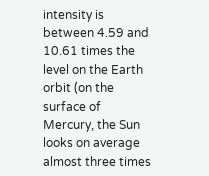intensity is between 4.59 and 10.61 times the level on the Earth orbit (on the surface of Mercury, the Sun looks on average almost three times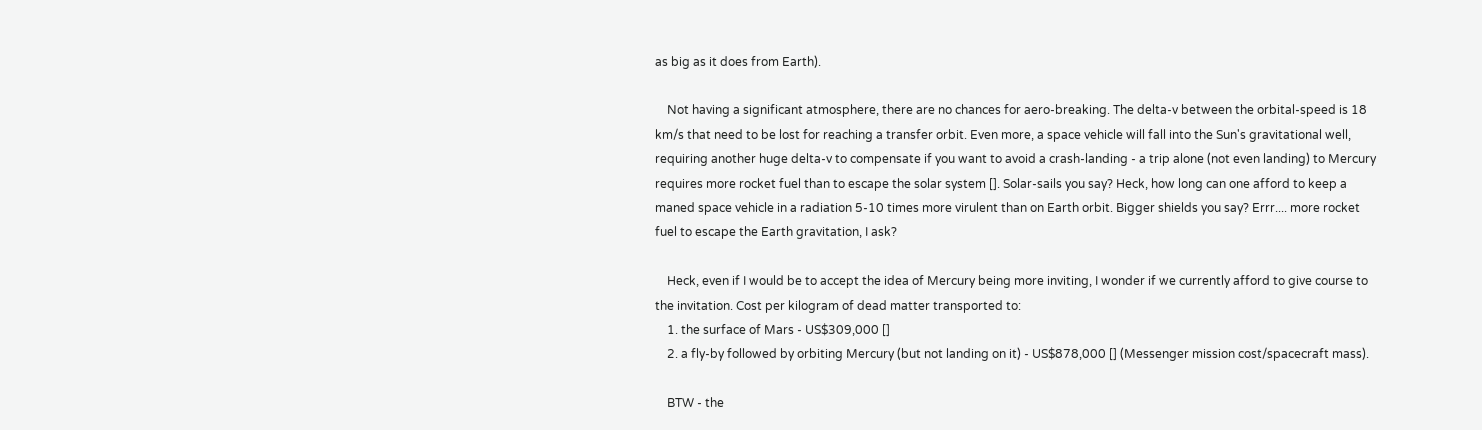as big as it does from Earth).

    Not having a significant atmosphere, there are no chances for aero-breaking. The delta-v between the orbital-speed is 18 km/s that need to be lost for reaching a transfer orbit. Even more, a space vehicle will fall into the Sun's gravitational well, requiring another huge delta-v to compensate if you want to avoid a crash-landing - a trip alone (not even landing) to Mercury requires more rocket fuel than to escape the solar system []. Solar-sails you say? Heck, how long can one afford to keep a maned space vehicle in a radiation 5-10 times more virulent than on Earth orbit. Bigger shields you say? Errr.... more rocket fuel to escape the Earth gravitation, I ask?

    Heck, even if I would be to accept the idea of Mercury being more inviting, I wonder if we currently afford to give course to the invitation. Cost per kilogram of dead matter transported to:
    1. the surface of Mars - US$309,000 []
    2. a fly-by followed by orbiting Mercury (but not landing on it) - US$878,000 [] (Messenger mission cost/spacecraft mass).

    BTW - the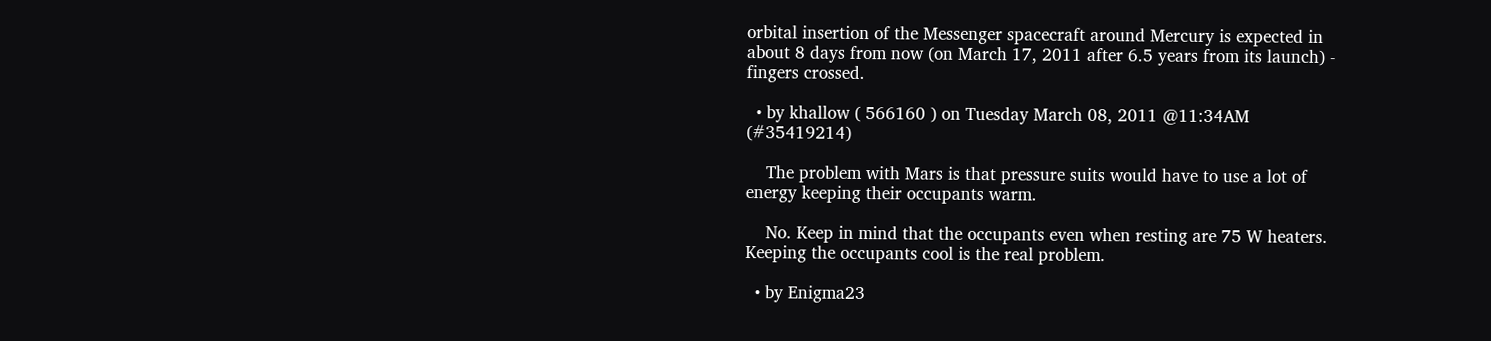orbital insertion of the Messenger spacecraft around Mercury is expected in about 8 days from now (on March 17, 2011 after 6.5 years from its launch) - fingers crossed.

  • by khallow ( 566160 ) on Tuesday March 08, 2011 @11:34AM (#35419214)

    The problem with Mars is that pressure suits would have to use a lot of energy keeping their occupants warm.

    No. Keep in mind that the occupants even when resting are 75 W heaters. Keeping the occupants cool is the real problem.

  • by Enigma23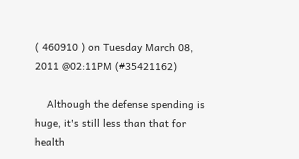( 460910 ) on Tuesday March 08, 2011 @02:11PM (#35421162)

    Although the defense spending is huge, it's still less than that for health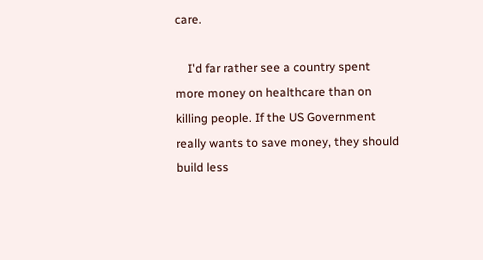care.

    I'd far rather see a country spent more money on healthcare than on killing people. If the US Government really wants to save money, they should build less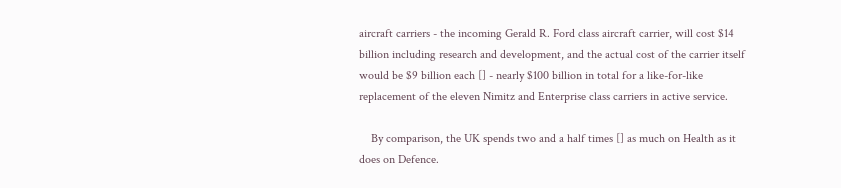aircraft carriers - the incoming Gerald R. Ford class aircraft carrier, will cost $14 billion including research and development, and the actual cost of the carrier itself would be $9 billion each [] - nearly $100 billion in total for a like-for-like replacement of the eleven Nimitz and Enterprise class carriers in active service.

    By comparison, the UK spends two and a half times [] as much on Health as it does on Defence.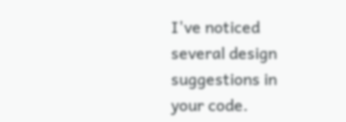I've noticed several design suggestions in your code.